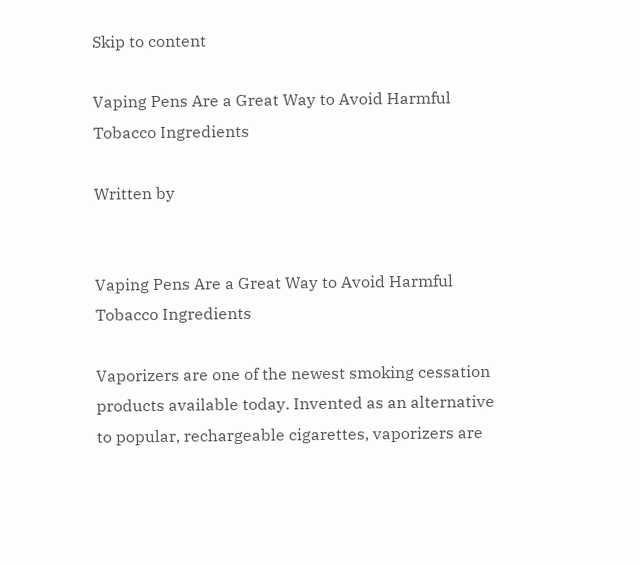Skip to content

Vaping Pens Are a Great Way to Avoid Harmful Tobacco Ingredients

Written by


Vaping Pens Are a Great Way to Avoid Harmful Tobacco Ingredients

Vaporizers are one of the newest smoking cessation products available today. Invented as an alternative to popular, rechargeable cigarettes, vaporizers are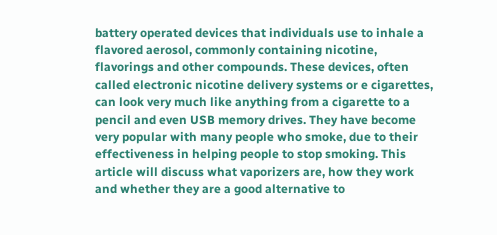battery operated devices that individuals use to inhale a flavored aerosol, commonly containing nicotine, flavorings and other compounds. These devices, often called electronic nicotine delivery systems or e cigarettes, can look very much like anything from a cigarette to a pencil and even USB memory drives. They have become very popular with many people who smoke, due to their effectiveness in helping people to stop smoking. This article will discuss what vaporizers are, how they work and whether they are a good alternative to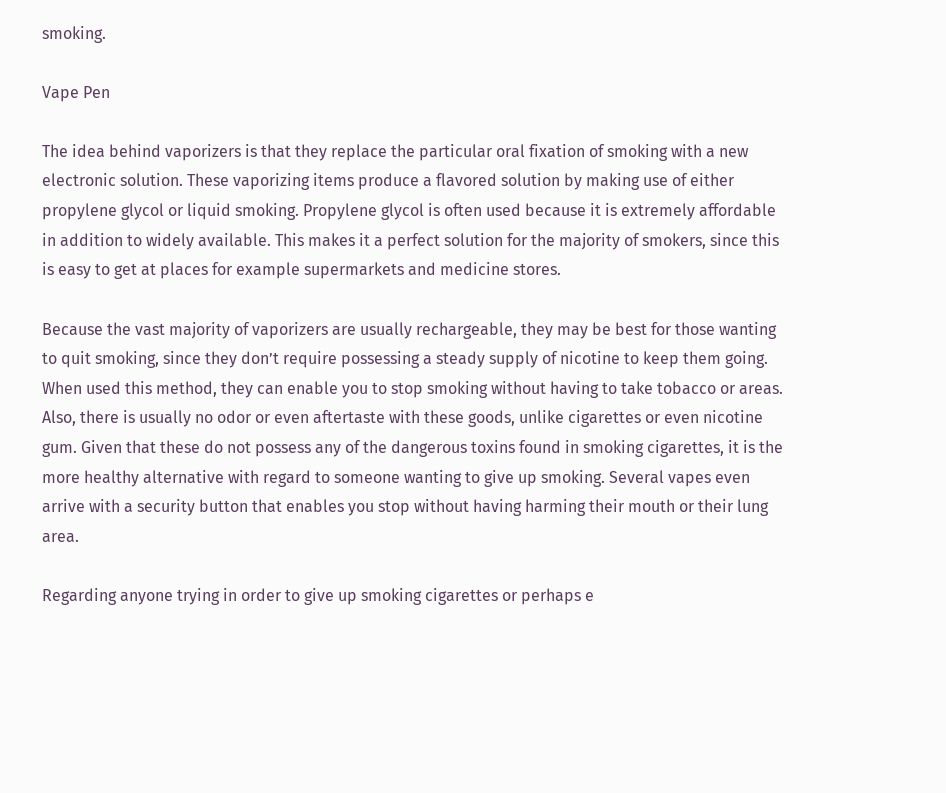smoking.

Vape Pen

The idea behind vaporizers is that they replace the particular oral fixation of smoking with a new electronic solution. These vaporizing items produce a flavored solution by making use of either propylene glycol or liquid smoking. Propylene glycol is often used because it is extremely affordable in addition to widely available. This makes it a perfect solution for the majority of smokers, since this is easy to get at places for example supermarkets and medicine stores.

Because the vast majority of vaporizers are usually rechargeable, they may be best for those wanting to quit smoking, since they don’t require possessing a steady supply of nicotine to keep them going. When used this method, they can enable you to stop smoking without having to take tobacco or areas. Also, there is usually no odor or even aftertaste with these goods, unlike cigarettes or even nicotine gum. Given that these do not possess any of the dangerous toxins found in smoking cigarettes, it is the more healthy alternative with regard to someone wanting to give up smoking. Several vapes even arrive with a security button that enables you stop without having harming their mouth or their lung area.

Regarding anyone trying in order to give up smoking cigarettes or perhaps e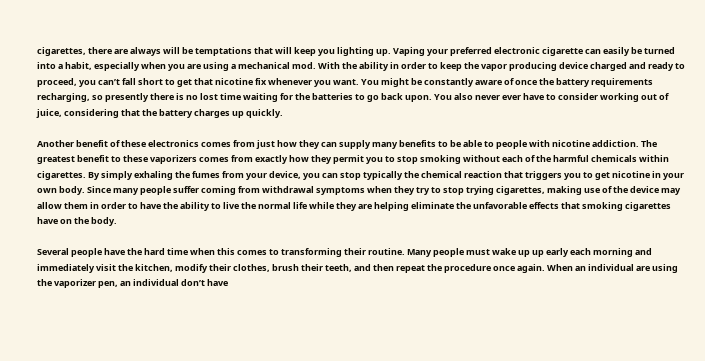cigarettes, there are always will be temptations that will keep you lighting up. Vaping your preferred electronic cigarette can easily be turned into a habit, especially when you are using a mechanical mod. With the ability in order to keep the vapor producing device charged and ready to proceed, you can’t fall short to get that nicotine fix whenever you want. You might be constantly aware of once the battery requirements recharging, so presently there is no lost time waiting for the batteries to go back upon. You also never ever have to consider working out of juice, considering that the battery charges up quickly.

Another benefit of these electronics comes from just how they can supply many benefits to be able to people with nicotine addiction. The greatest benefit to these vaporizers comes from exactly how they permit you to stop smoking without each of the harmful chemicals within cigarettes. By simply exhaling the fumes from your device, you can stop typically the chemical reaction that triggers you to get nicotine in your own body. Since many people suffer coming from withdrawal symptoms when they try to stop trying cigarettes, making use of the device may allow them in order to have the ability to live the normal life while they are helping eliminate the unfavorable effects that smoking cigarettes have on the body.

Several people have the hard time when this comes to transforming their routine. Many people must wake up up early each morning and immediately visit the kitchen, modify their clothes, brush their teeth, and then repeat the procedure once again. When an individual are using the vaporizer pen, an individual don’t have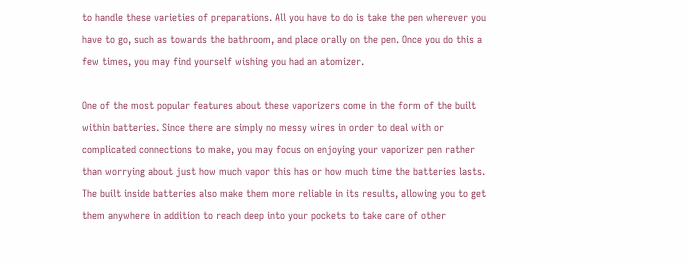to handle these varieties of preparations. All you have to do is take the pen wherever you have to go, such as towards the bathroom, and place orally on the pen. Once you do this a few times, you may find yourself wishing you had an atomizer.

One of the most popular features about these vaporizers come in the form of the built within batteries. Since there are simply no messy wires in order to deal with or complicated connections to make, you may focus on enjoying your vaporizer pen rather than worrying about just how much vapor this has or how much time the batteries lasts. The built inside batteries also make them more reliable in its results, allowing you to get them anywhere in addition to reach deep into your pockets to take care of other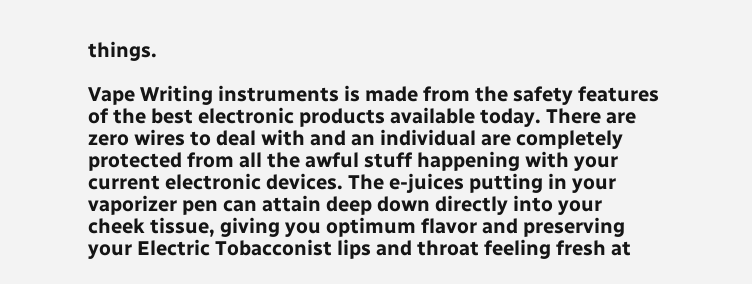things.

Vape Writing instruments is made from the safety features of the best electronic products available today. There are zero wires to deal with and an individual are completely protected from all the awful stuff happening with your current electronic devices. The e-juices putting in your vaporizer pen can attain deep down directly into your cheek tissue, giving you optimum flavor and preserving your Electric Tobacconist lips and throat feeling fresh at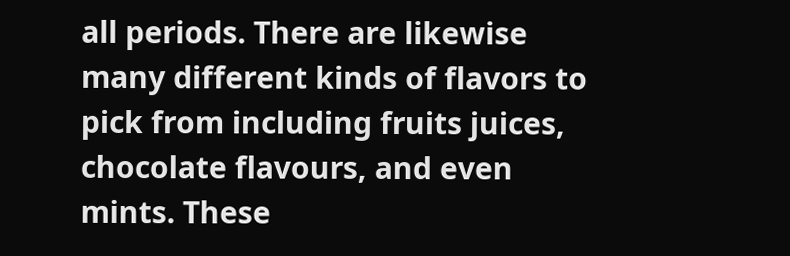all periods. There are likewise many different kinds of flavors to pick from including fruits juices, chocolate flavours, and even mints. These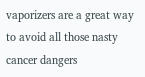vaporizers are a great way to avoid all those nasty cancer dangers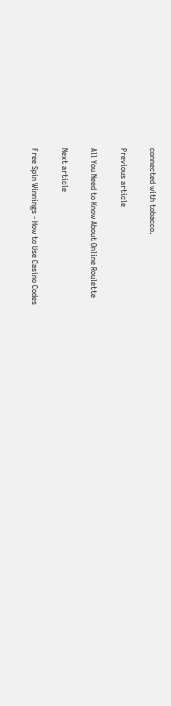connected with tobacco.

Previous article

All You Need to Know About Online Roulette

Next article

Free Spin Winnings - How to Use Casino Codes